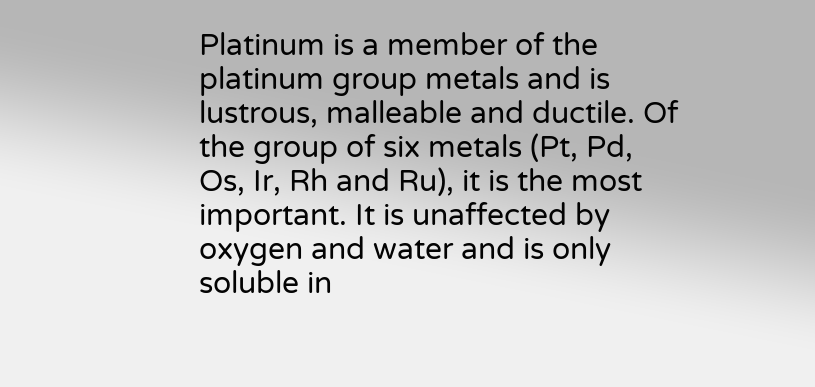Platinum is a member of the platinum group metals and is lustrous, malleable and ductile. Of the group of six metals (Pt, Pd, Os, Ir, Rh and Ru), it is the most important. It is unaffected by oxygen and water and is only soluble in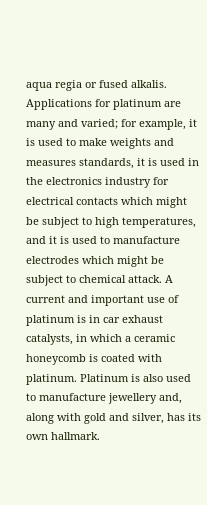aqua regia or fused alkalis. Applications for platinum are many and varied; for example, it is used to make weights and measures standards, it is used in the electronics industry for electrical contacts which might be subject to high temperatures, and it is used to manufacture electrodes which might be subject to chemical attack. A current and important use of platinum is in car exhaust catalysts, in which a ceramic honeycomb is coated with platinum. Platinum is also used to manufacture jewellery and, along with gold and silver, has its own hallmark.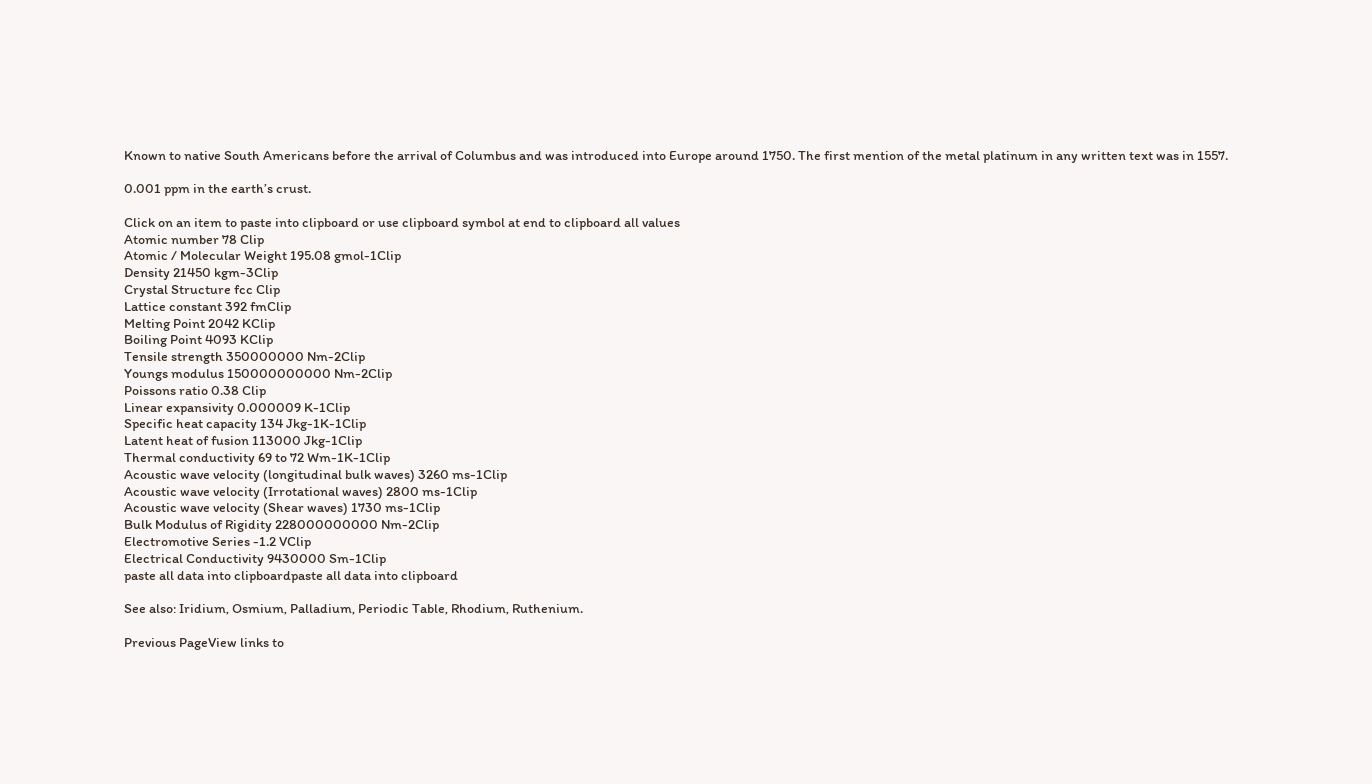Known to native South Americans before the arrival of Columbus and was introduced into Europe around 1750. The first mention of the metal platinum in any written text was in 1557.

0.001 ppm in the earth’s crust.

Click on an item to paste into clipboard or use clipboard symbol at end to clipboard all values
Atomic number 78 Clip
Atomic / Molecular Weight 195.08 gmol-1Clip
Density 21450 kgm-3Clip
Crystal Structure fcc Clip
Lattice constant 392 fmClip
Melting Point 2042 KClip
Boiling Point 4093 KClip
Tensile strength 350000000 Nm-2Clip
Youngs modulus 150000000000 Nm-2Clip
Poissons ratio 0.38 Clip
Linear expansivity 0.000009 K-1Clip
Specific heat capacity 134 Jkg-1K-1Clip
Latent heat of fusion 113000 Jkg-1Clip
Thermal conductivity 69 to 72 Wm-1K-1Clip
Acoustic wave velocity (longitudinal bulk waves) 3260 ms-1Clip
Acoustic wave velocity (Irrotational waves) 2800 ms-1Clip
Acoustic wave velocity (Shear waves) 1730 ms-1Clip
Bulk Modulus of Rigidity 228000000000 Nm-2Clip
Electromotive Series -1.2 VClip
Electrical Conductivity 9430000 Sm-1Clip
paste all data into clipboardpaste all data into clipboard

See also: Iridium, Osmium, Palladium, Periodic Table, Rhodium, Ruthenium.

Previous PageView links to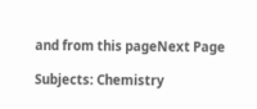and from this pageNext Page

Subjects: Chemistry